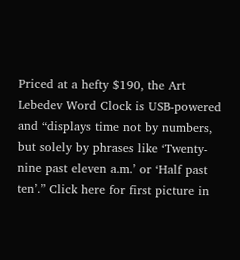Priced at a hefty $190, the Art Lebedev Word Clock is USB-powered and “displays time not by numbers, but solely by phrases like ‘Twenty-nine past eleven a.m.’ or ‘Half past ten’.” Click here for first picture in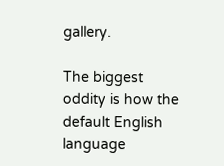gallery.

The biggest oddity is how the default English language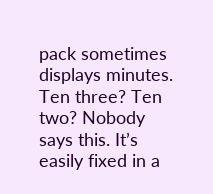pack sometimes displays minutes. Ten three? Ten two? Nobody says this. It’s easily fixed in a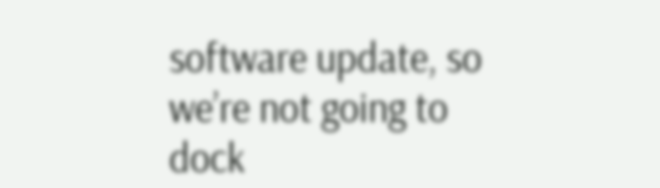software update, so we’re not going to dock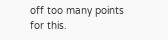off too many points for this.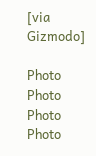[via Gizmodo]

Photo Photo Photo Photo